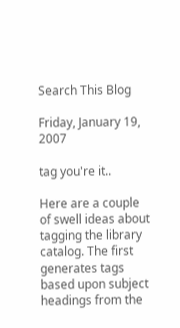Search This Blog

Friday, January 19, 2007

tag you're it..

Here are a couple of swell ideas about tagging the library catalog. The first generates tags based upon subject headings from the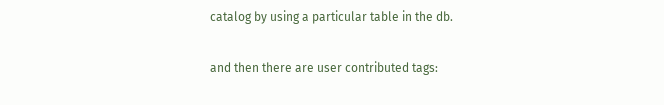catalog by using a particular table in the db.

and then there are user contributed tags: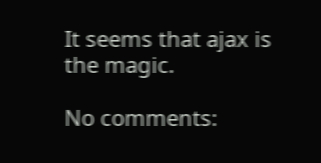It seems that ajax is the magic.

No comments: